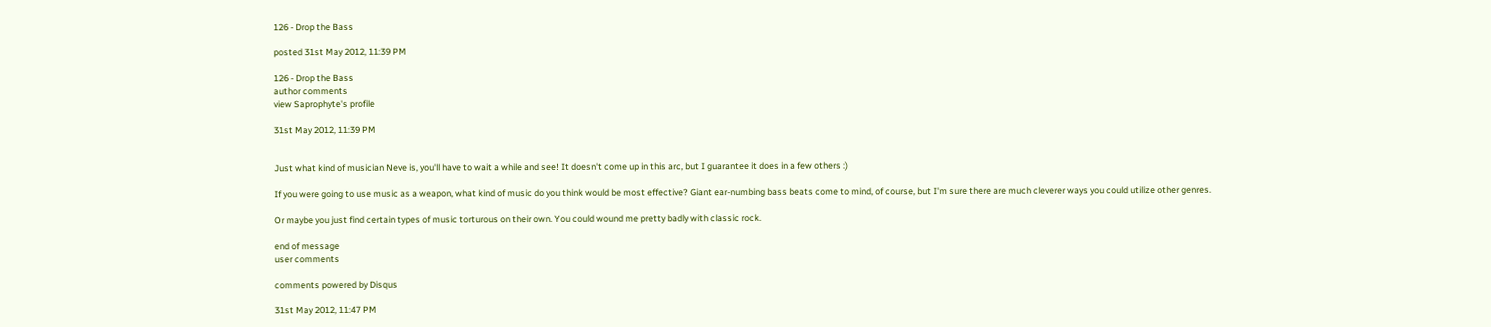126 - Drop the Bass

posted 31st May 2012, 11:39 PM

126 - Drop the Bass
author comments
view Saprophyte's profile

31st May 2012, 11:39 PM


Just what kind of musician Neve is, you'll have to wait a while and see! It doesn't come up in this arc, but I guarantee it does in a few others :)

If you were going to use music as a weapon, what kind of music do you think would be most effective? Giant ear-numbing bass beats come to mind, of course, but I'm sure there are much cleverer ways you could utilize other genres.

Or maybe you just find certain types of music torturous on their own. You could wound me pretty badly with classic rock.

end of message
user comments

comments powered by Disqus

31st May 2012, 11:47 PM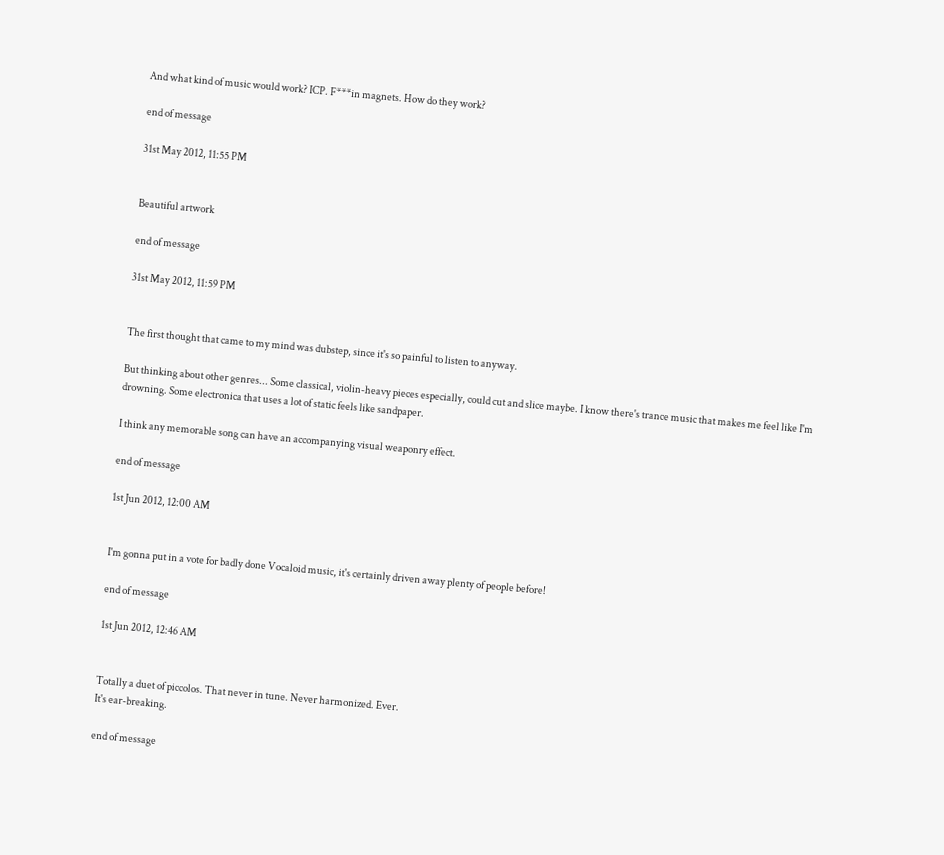And what kind of music would work? ICP. F***in magnets. How do they work?

end of message

31st May 2012, 11:55 PM


Beautiful artwork

end of message

31st May 2012, 11:59 PM


The first thought that came to my mind was dubstep, since it's so painful to listen to anyway.

But thinking about other genres... Some classical, violin-heavy pieces especially, could cut and slice maybe. I know there's trance music that makes me feel like I'm drowning. Some electronica that uses a lot of static feels like sandpaper.

I think any memorable song can have an accompanying visual weaponry effect.

end of message

1st Jun 2012, 12:00 AM


I'm gonna put in a vote for badly done Vocaloid music, it's certainly driven away plenty of people before!

end of message

1st Jun 2012, 12:46 AM


Totally a duet of piccolos. That never in tune. Never harmonized. Ever.
It's ear-breaking.

end of message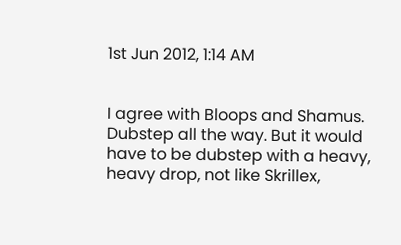1st Jun 2012, 1:14 AM


I agree with Bloops and Shamus. Dubstep all the way. But it would have to be dubstep with a heavy, heavy drop, not like Skrillex,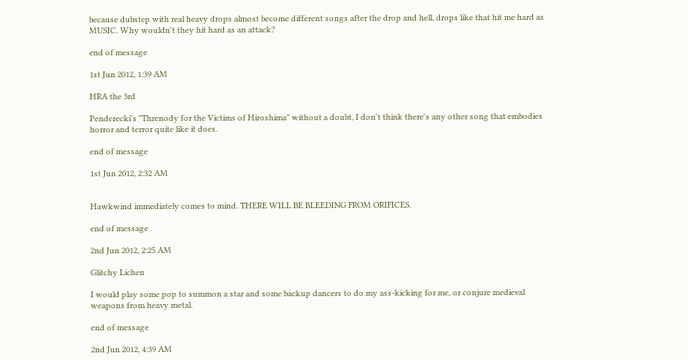because dubstep with real heavy drops almost become different songs after the drop and hell, drops like that hit me hard as MUSIC. Why wouldn't they hit hard as an attack?

end of message

1st Jun 2012, 1:39 AM

HRA the 3rd

Penderecki's "Threnody for the Victims of Hiroshima" without a doubt, I don't think there's any other song that embodies horror and terror quite like it does.

end of message

1st Jun 2012, 2:32 AM


Hawkwind immediately comes to mind. THERE WILL BE BLEEDING FROM ORIFICES.

end of message

2nd Jun 2012, 2:25 AM

Glitchy Lichen

I would play some pop to summon a star and some backup dancers to do my ass-kicking for me, or conjure medieval weapons from heavy metal.

end of message

2nd Jun 2012, 4:39 AM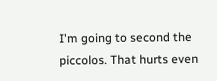I'm going to second the piccolos. That hurts even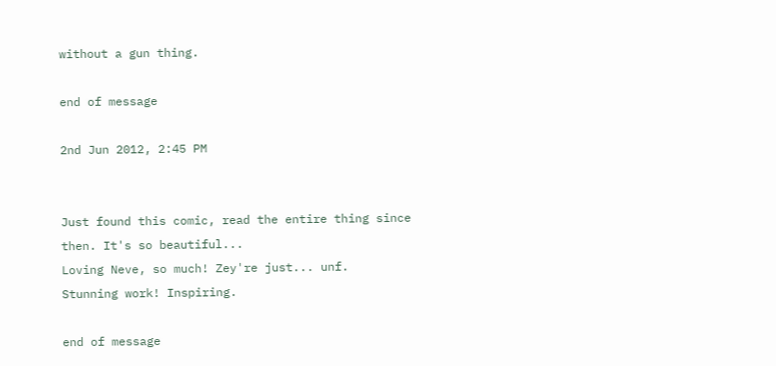without a gun thing.

end of message

2nd Jun 2012, 2:45 PM


Just found this comic, read the entire thing since then. It's so beautiful...
Loving Neve, so much! Zey're just... unf.
Stunning work! Inspiring.

end of message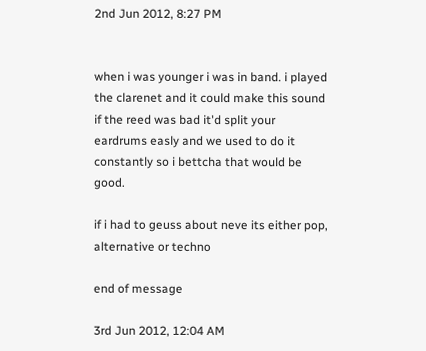2nd Jun 2012, 8:27 PM


when i was younger i was in band. i played the clarenet and it could make this sound if the reed was bad it'd split your eardrums easly and we used to do it constantly so i bettcha that would be good.

if i had to geuss about neve its either pop, alternative or techno

end of message

3rd Jun 2012, 12:04 AM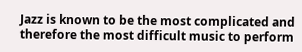Jazz is known to be the most complicated and therefore the most difficult music to perform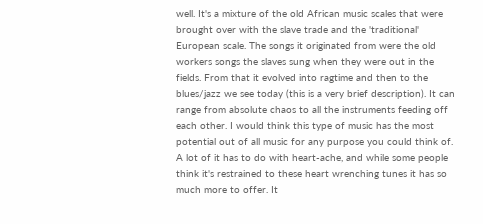well. It's a mixture of the old African music scales that were brought over with the slave trade and the 'traditional' European scale. The songs it originated from were the old workers songs the slaves sung when they were out in the fields. From that it evolved into ragtime and then to the blues/jazz we see today (this is a very brief description). It can range from absolute chaos to all the instruments feeding off each other. I would think this type of music has the most potential out of all music for any purpose you could think of. A lot of it has to do with heart-ache, and while some people think it's restrained to these heart wrenching tunes it has so much more to offer. It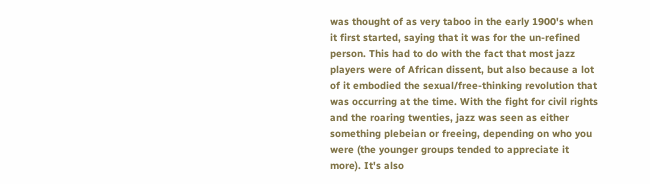was thought of as very taboo in the early 1900's when it first started, saying that it was for the un-refined person. This had to do with the fact that most jazz players were of African dissent, but also because a lot of it embodied the sexual/free-thinking revolution that was occurring at the time. With the fight for civil rights and the roaring twenties, jazz was seen as either something plebeian or freeing, depending on who you were (the younger groups tended to appreciate it more). It's also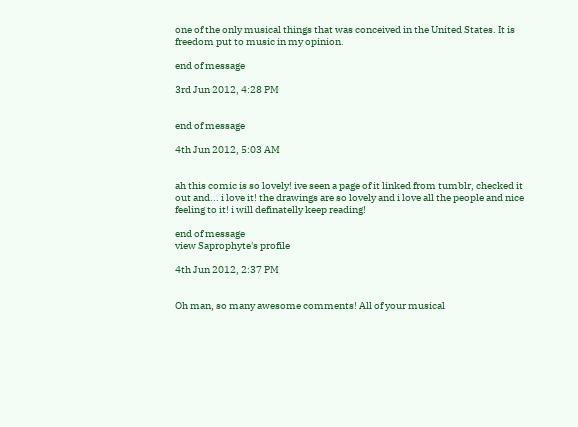one of the only musical things that was conceived in the United States. It is freedom put to music in my opinion.

end of message

3rd Jun 2012, 4:28 PM


end of message

4th Jun 2012, 5:03 AM


ah this comic is so lovely! ive seen a page of it linked from tumblr, checked it out and... i love it! the drawings are so lovely and i love all the people and nice feeling to it! i will definatelly keep reading!

end of message
view Saprophyte's profile

4th Jun 2012, 2:37 PM


Oh man, so many awesome comments! All of your musical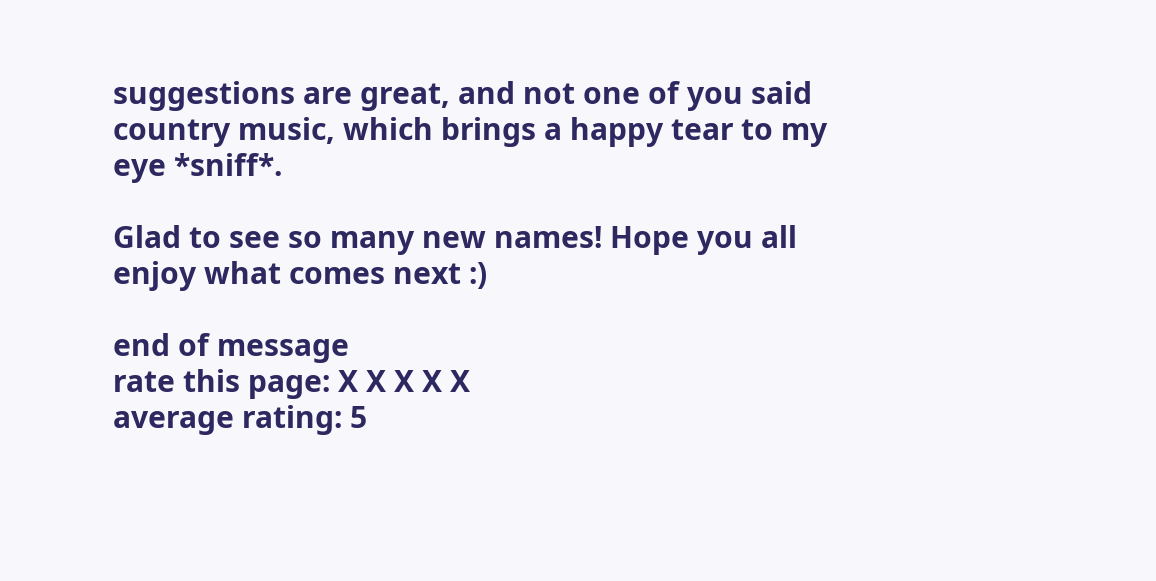suggestions are great, and not one of you said country music, which brings a happy tear to my eye *sniff*.

Glad to see so many new names! Hope you all enjoy what comes next :)

end of message
rate this page: X X X X X
average rating: 5